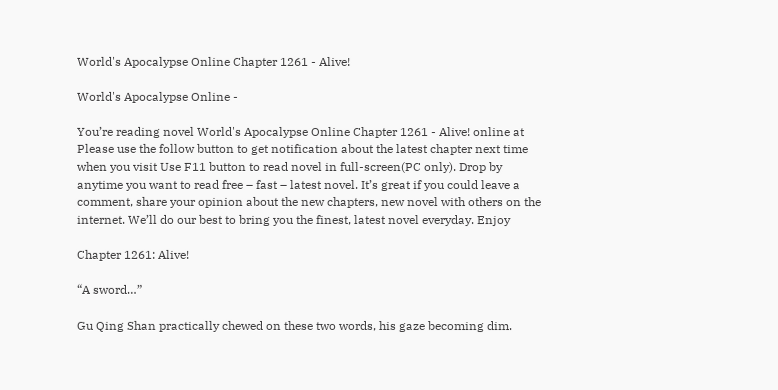World's Apocalypse Online Chapter 1261 - Alive!

World's Apocalypse Online -

You’re reading novel World's Apocalypse Online Chapter 1261 - Alive! online at Please use the follow button to get notification about the latest chapter next time when you visit Use F11 button to read novel in full-screen(PC only). Drop by anytime you want to read free – fast – latest novel. It’s great if you could leave a comment, share your opinion about the new chapters, new novel with others on the internet. We’ll do our best to bring you the finest, latest novel everyday. Enjoy

Chapter 1261: Alive!

“A sword…”

Gu Qing Shan practically chewed on these two words, his gaze becoming dim.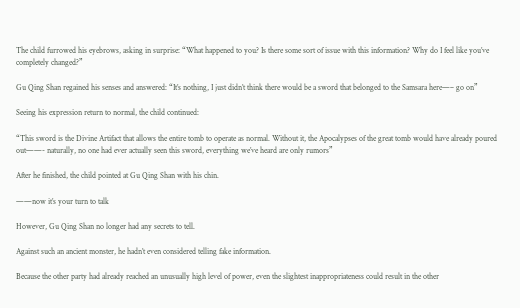The child furrowed his eyebrows, asking in surprise: “What happened to you? Is there some sort of issue with this information? Why do I feel like you’ve completely changed?”

Gu Qing Shan regained his senses and answered: “It’s nothing, I just didn’t think there would be a sword that belonged to the Samsara here—– go on”

Seeing his expression return to normal, the child continued:

“This sword is the Divine Artifact that allows the entire tomb to operate as normal. Without it, the Apocalypses of the great tomb would have already poured out——- naturally, no one had ever actually seen this sword, everything we’ve heard are only rumors”

After he finished, the child pointed at Gu Qing Shan with his chin.

——now it’s your turn to talk

However, Gu Qing Shan no longer had any secrets to tell.

Against such an ancient monster, he hadn’t even considered telling fake information.

Because the other party had already reached an unusually high level of power, even the slightest inappropriateness could result in the other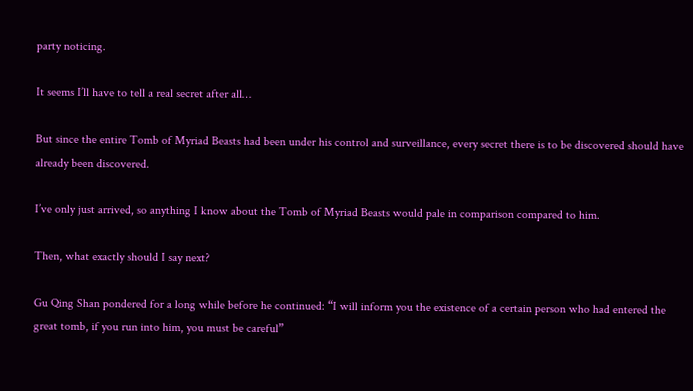party noticing.

It seems I’ll have to tell a real secret after all…

But since the entire Tomb of Myriad Beasts had been under his control and surveillance, every secret there is to be discovered should have already been discovered.

I’ve only just arrived, so anything I know about the Tomb of Myriad Beasts would pale in comparison compared to him.

Then, what exactly should I say next?

Gu Qing Shan pondered for a long while before he continued: “I will inform you the existence of a certain person who had entered the great tomb, if you run into him, you must be careful”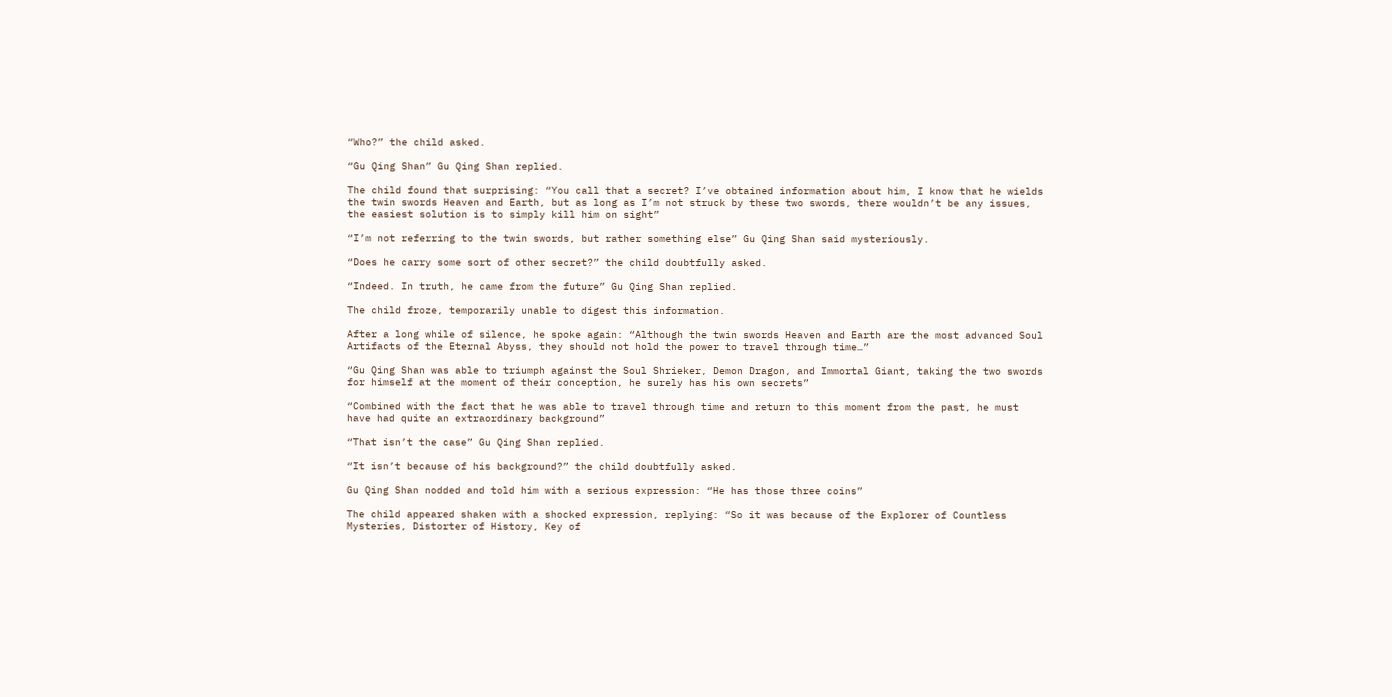“Who?” the child asked.

“Gu Qing Shan” Gu Qing Shan replied.

The child found that surprising: “You call that a secret? I’ve obtained information about him, I know that he wields the twin swords Heaven and Earth, but as long as I’m not struck by these two swords, there wouldn’t be any issues, the easiest solution is to simply kill him on sight”

“I’m not referring to the twin swords, but rather something else” Gu Qing Shan said mysteriously.

“Does he carry some sort of other secret?” the child doubtfully asked.

“Indeed. In truth, he came from the future” Gu Qing Shan replied.

The child froze, temporarily unable to digest this information.

After a long while of silence, he spoke again: “Although the twin swords Heaven and Earth are the most advanced Soul Artifacts of the Eternal Abyss, they should not hold the power to travel through time…”

“Gu Qing Shan was able to triumph against the Soul Shrieker, Demon Dragon, and Immortal Giant, taking the two swords for himself at the moment of their conception, he surely has his own secrets”

“Combined with the fact that he was able to travel through time and return to this moment from the past, he must have had quite an extraordinary background”

“That isn’t the case” Gu Qing Shan replied.

“It isn’t because of his background?” the child doubtfully asked.

Gu Qing Shan nodded and told him with a serious expression: “He has those three coins”

The child appeared shaken with a shocked expression, replying: “So it was because of the Explorer of Countless Mysteries, Distorter of History, Key of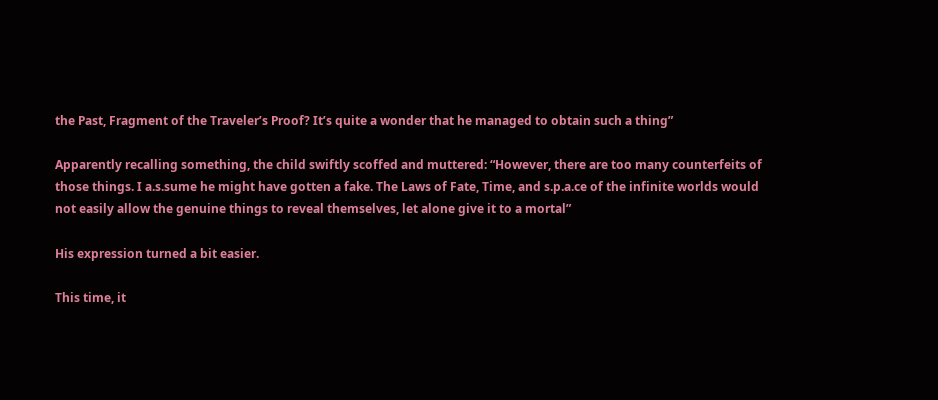the Past, Fragment of the Traveler’s Proof? It’s quite a wonder that he managed to obtain such a thing”

Apparently recalling something, the child swiftly scoffed and muttered: “However, there are too many counterfeits of those things. I a.s.sume he might have gotten a fake. The Laws of Fate, Time, and s.p.a.ce of the infinite worlds would not easily allow the genuine things to reveal themselves, let alone give it to a mortal”

His expression turned a bit easier.

This time, it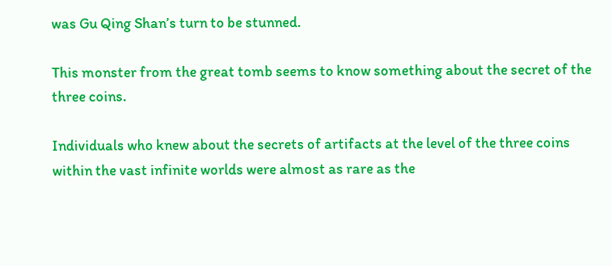was Gu Qing Shan’s turn to be stunned.

This monster from the great tomb seems to know something about the secret of the three coins.

Individuals who knew about the secrets of artifacts at the level of the three coins within the vast infinite worlds were almost as rare as the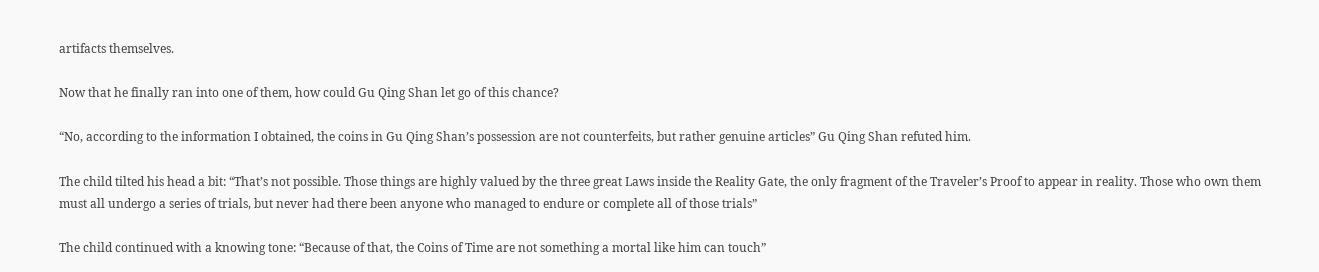artifacts themselves.

Now that he finally ran into one of them, how could Gu Qing Shan let go of this chance?

“No, according to the information I obtained, the coins in Gu Qing Shan’s possession are not counterfeits, but rather genuine articles” Gu Qing Shan refuted him.

The child tilted his head a bit: “That’s not possible. Those things are highly valued by the three great Laws inside the Reality Gate, the only fragment of the Traveler’s Proof to appear in reality. Those who own them must all undergo a series of trials, but never had there been anyone who managed to endure or complete all of those trials”

The child continued with a knowing tone: “Because of that, the Coins of Time are not something a mortal like him can touch”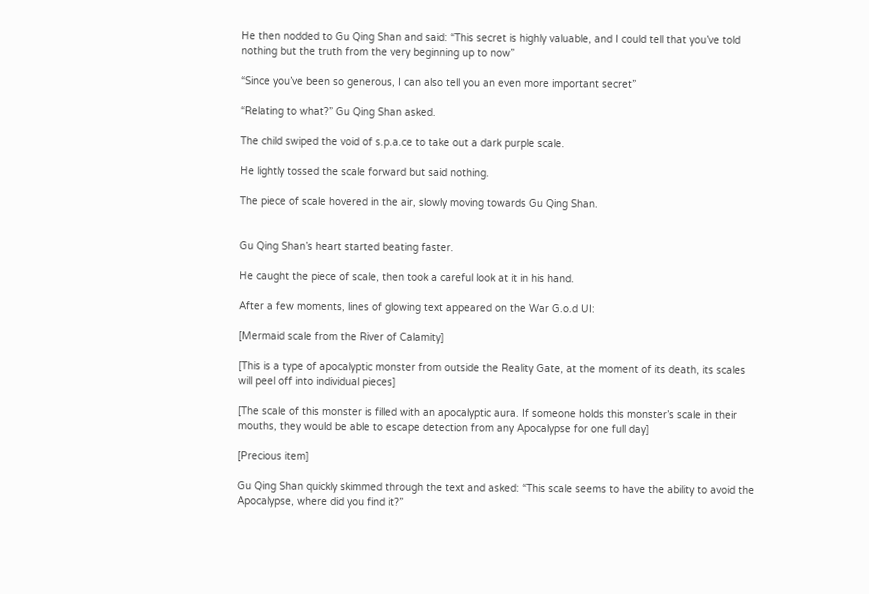He then nodded to Gu Qing Shan and said: “This secret is highly valuable, and I could tell that you’ve told nothing but the truth from the very beginning up to now”

“Since you’ve been so generous, I can also tell you an even more important secret”

“Relating to what?” Gu Qing Shan asked.

The child swiped the void of s.p.a.ce to take out a dark purple scale.

He lightly tossed the scale forward but said nothing.

The piece of scale hovered in the air, slowly moving towards Gu Qing Shan.


Gu Qing Shan’s heart started beating faster.

He caught the piece of scale, then took a careful look at it in his hand.

After a few moments, lines of glowing text appeared on the War G.o.d UI:

[Mermaid scale from the River of Calamity]

[This is a type of apocalyptic monster from outside the Reality Gate, at the moment of its death, its scales will peel off into individual pieces]

[The scale of this monster is filled with an apocalyptic aura. If someone holds this monster’s scale in their mouths, they would be able to escape detection from any Apocalypse for one full day]

[Precious item]

Gu Qing Shan quickly skimmed through the text and asked: “This scale seems to have the ability to avoid the Apocalypse, where did you find it?”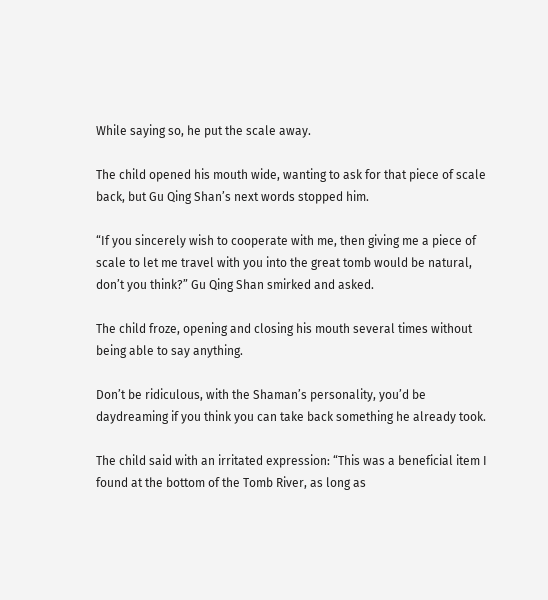While saying so, he put the scale away.

The child opened his mouth wide, wanting to ask for that piece of scale back, but Gu Qing Shan’s next words stopped him.

“If you sincerely wish to cooperate with me, then giving me a piece of scale to let me travel with you into the great tomb would be natural, don’t you think?” Gu Qing Shan smirked and asked.

The child froze, opening and closing his mouth several times without being able to say anything.

Don’t be ridiculous, with the Shaman’s personality, you’d be daydreaming if you think you can take back something he already took.

The child said with an irritated expression: “This was a beneficial item I found at the bottom of the Tomb River, as long as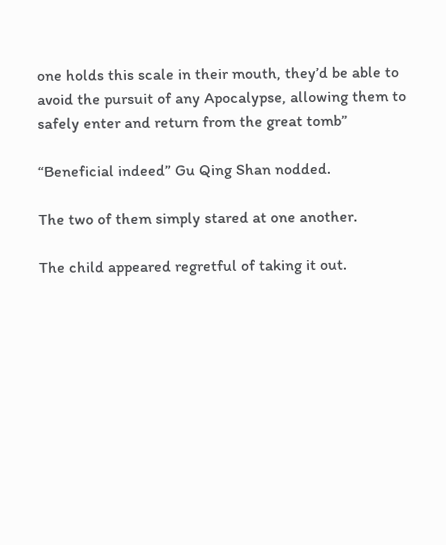one holds this scale in their mouth, they’d be able to avoid the pursuit of any Apocalypse, allowing them to safely enter and return from the great tomb”

“Beneficial indeed” Gu Qing Shan nodded.

The two of them simply stared at one another.

The child appeared regretful of taking it out.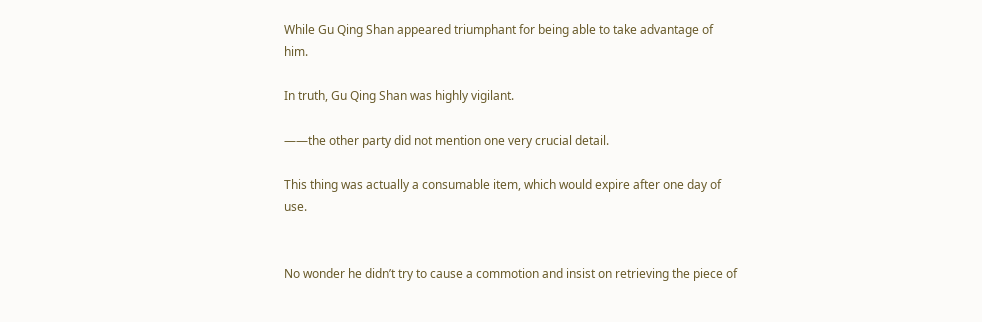While Gu Qing Shan appeared triumphant for being able to take advantage of him.

In truth, Gu Qing Shan was highly vigilant.

——the other party did not mention one very crucial detail.

This thing was actually a consumable item, which would expire after one day of use.


No wonder he didn’t try to cause a commotion and insist on retrieving the piece of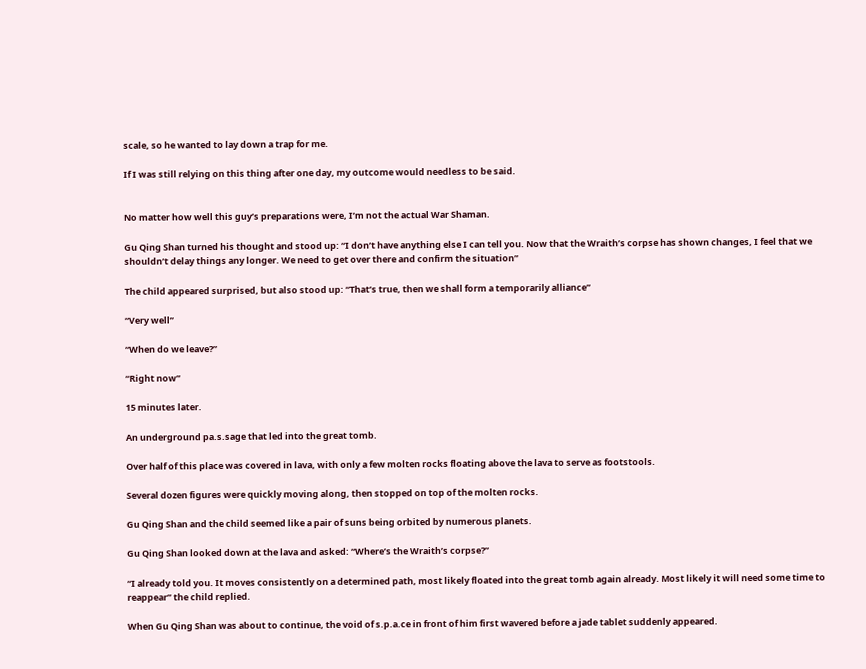scale, so he wanted to lay down a trap for me.

If I was still relying on this thing after one day, my outcome would needless to be said.


No matter how well this guy’s preparations were, I’m not the actual War Shaman.

Gu Qing Shan turned his thought and stood up: “I don’t have anything else I can tell you. Now that the Wraith’s corpse has shown changes, I feel that we shouldn’t delay things any longer. We need to get over there and confirm the situation”

The child appeared surprised, but also stood up: “That’s true, then we shall form a temporarily alliance”

“Very well”

“When do we leave?”

“Right now”

15 minutes later.

An underground pa.s.sage that led into the great tomb.

Over half of this place was covered in lava, with only a few molten rocks floating above the lava to serve as footstools.

Several dozen figures were quickly moving along, then stopped on top of the molten rocks.

Gu Qing Shan and the child seemed like a pair of suns being orbited by numerous planets.

Gu Qing Shan looked down at the lava and asked: “Where’s the Wraith’s corpse?”

“I already told you. It moves consistently on a determined path, most likely floated into the great tomb again already. Most likely it will need some time to reappear” the child replied.

When Gu Qing Shan was about to continue, the void of s.p.a.ce in front of him first wavered before a jade tablet suddenly appeared.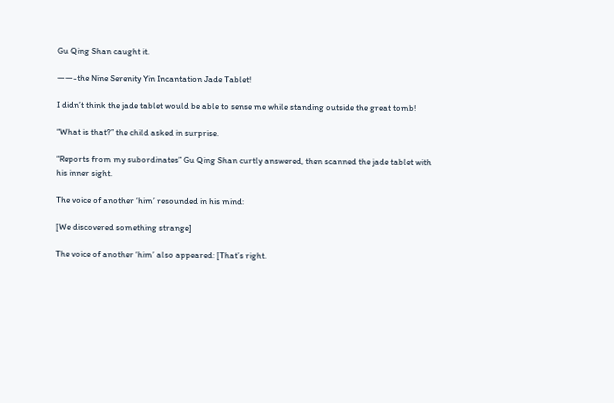Gu Qing Shan caught it.

——-the Nine Serenity Yin Incantation Jade Tablet!

I didn’t think the jade tablet would be able to sense me while standing outside the great tomb!

“What is that?” the child asked in surprise.

“Reports from my subordinates” Gu Qing Shan curtly answered, then scanned the jade tablet with his inner sight.

The voice of another ‘him’ resounded in his mind:

[We discovered something strange]

The voice of another ‘him’ also appeared: [That’s right.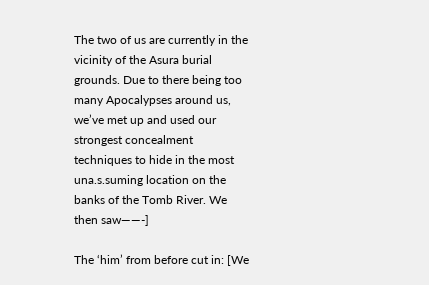The two of us are currently in the vicinity of the Asura burial grounds. Due to there being too many Apocalypses around us, we’ve met up and used our strongest concealment techniques to hide in the most una.s.suming location on the banks of the Tomb River. We then saw——-]

The ‘him’ from before cut in: [We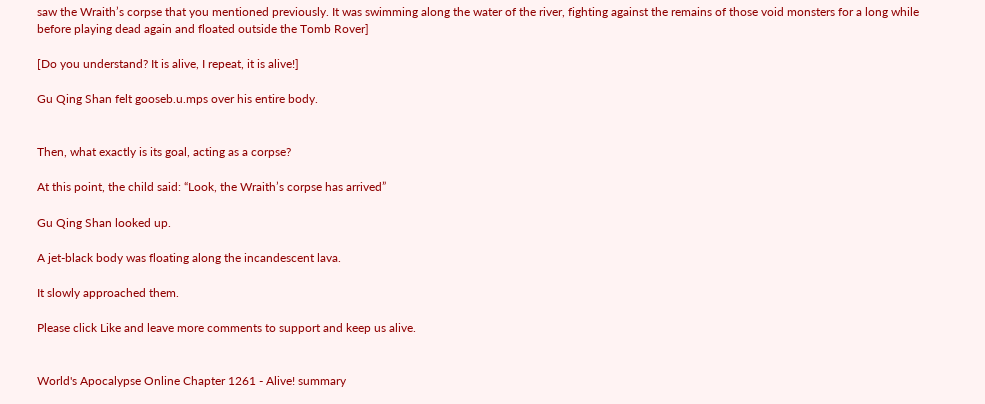saw the Wraith’s corpse that you mentioned previously. It was swimming along the water of the river, fighting against the remains of those void monsters for a long while before playing dead again and floated outside the Tomb Rover]

[Do you understand? It is alive, I repeat, it is alive!]

Gu Qing Shan felt gooseb.u.mps over his entire body.


Then, what exactly is its goal, acting as a corpse?

At this point, the child said: “Look, the Wraith’s corpse has arrived”

Gu Qing Shan looked up.

A jet-black body was floating along the incandescent lava.

It slowly approached them.

Please click Like and leave more comments to support and keep us alive.


World's Apocalypse Online Chapter 1261 - Alive! summary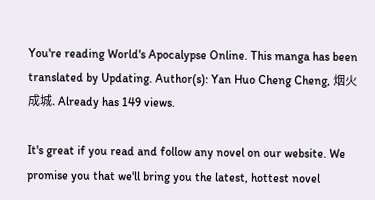You're reading World's Apocalypse Online. This manga has been translated by Updating. Author(s): Yan Huo Cheng Cheng, 烟火成城. Already has 149 views.

It's great if you read and follow any novel on our website. We promise you that we'll bring you the latest, hottest novel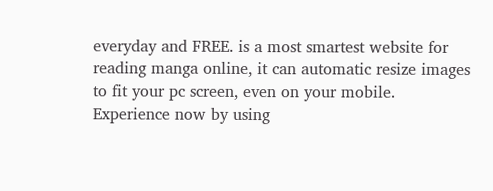everyday and FREE. is a most smartest website for reading manga online, it can automatic resize images to fit your pc screen, even on your mobile. Experience now by using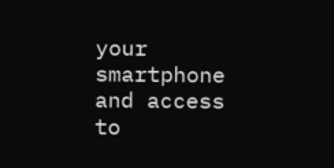your smartphone and access to